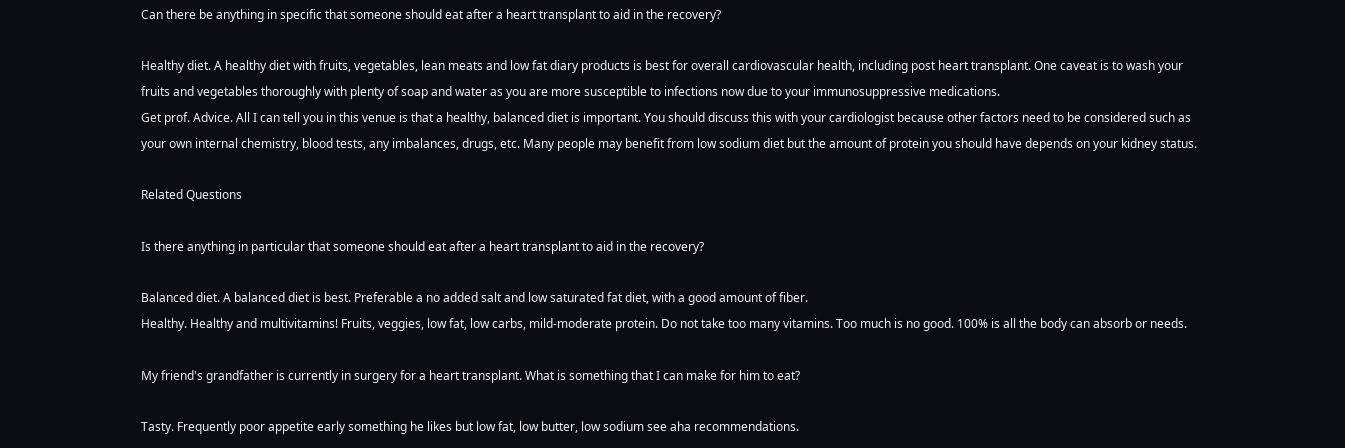Can there be anything in specific that someone should eat after a heart transplant to aid in the recovery?

Healthy diet. A healthy diet with fruits, vegetables, lean meats and low fat diary products is best for overall cardiovascular health, including post heart transplant. One caveat is to wash your fruits and vegetables thoroughly with plenty of soap and water as you are more susceptible to infections now due to your immunosuppressive medications.
Get prof. Advice. All I can tell you in this venue is that a healthy, balanced diet is important. You should discuss this with your cardiologist because other factors need to be considered such as your own internal chemistry, blood tests, any imbalances, drugs, etc. Many people may benefit from low sodium diet but the amount of protein you should have depends on your kidney status.

Related Questions

Is there anything in particular that someone should eat after a heart transplant to aid in the recovery?

Balanced diet. A balanced diet is best. Preferable a no added salt and low saturated fat diet, with a good amount of fiber.
Healthy. Healthy and multivitamins! Fruits, veggies, low fat, low carbs, mild-moderate protein. Do not take too many vitamins. Too much is no good. 100% is all the body can absorb or needs.

My friend's grandfather is currently in surgery for a heart transplant. What is something that I can make for him to eat?

Tasty. Frequently poor appetite early something he likes but low fat, low butter, low sodium see aha recommendations.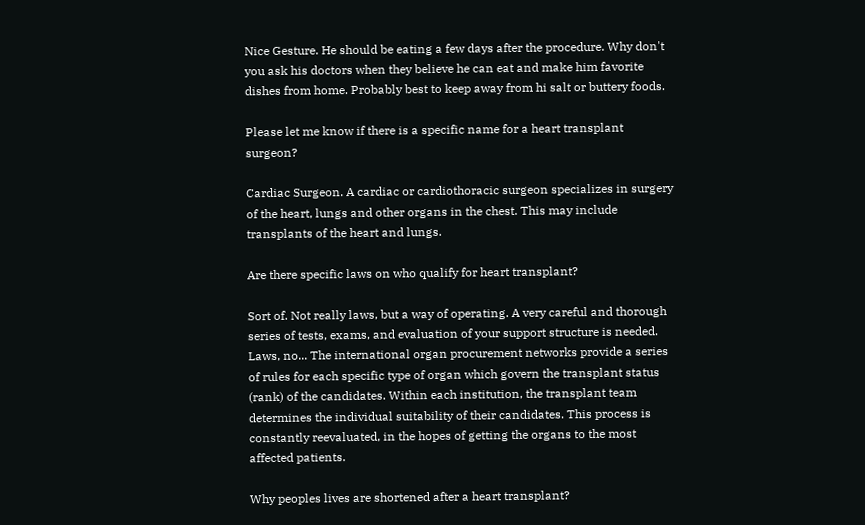Nice Gesture. He should be eating a few days after the procedure. Why don't you ask his doctors when they believe he can eat and make him favorite dishes from home. Probably best to keep away from hi salt or buttery foods.

Please let me know if there is a specific name for a heart transplant surgeon?

Cardiac Surgeon. A cardiac or cardiothoracic surgeon specializes in surgery of the heart, lungs and other organs in the chest. This may include transplants of the heart and lungs.

Are there specific laws on who qualify for heart transplant?

Sort of. Not really laws, but a way of operating. A very careful and thorough series of tests, exams, and evaluation of your support structure is needed.
Laws, no... The international organ procurement networks provide a series of rules for each specific type of organ which govern the transplant status (rank) of the candidates. Within each institution, the transplant team determines the individual suitability of their candidates. This process is constantly reevaluated, in the hopes of getting the organs to the most affected patients.

Why peoples lives are shortened after a heart transplant?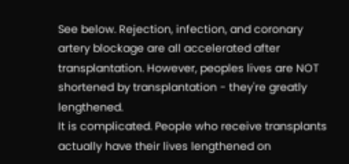See below. Rejection, infection, and coronary artery blockage are all accelerated after transplantation. However, peoples lives are NOT shortened by transplantation - they're greatly lengthened.
It is complicated. People who receive transplants actually have their lives lengthened on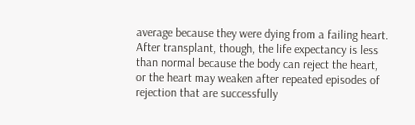average because they were dying from a failing heart. After transplant, though, the life expectancy is less than normal because the body can reject the heart, or the heart may weaken after repeated episodes of rejection that are successfully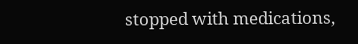stopped with medications,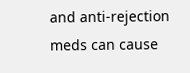and anti-rejection meds can cause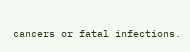cancers or fatal infections.